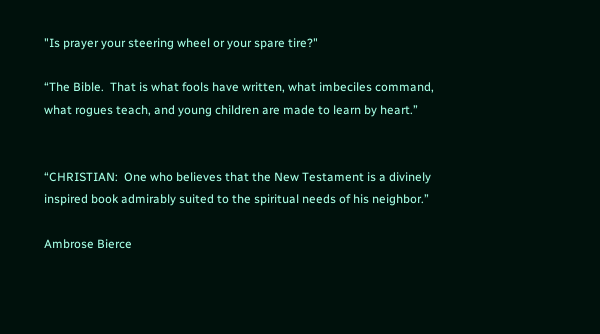"Is prayer your steering wheel or your spare tire?"

“The Bible.  That is what fools have written, what imbeciles command, what rogues teach, and young children are made to learn by heart.”


“CHRISTIAN:  One who believes that the New Testament is a divinely inspired book admirably suited to the spiritual needs of his neighbor.”

Ambrose Bierce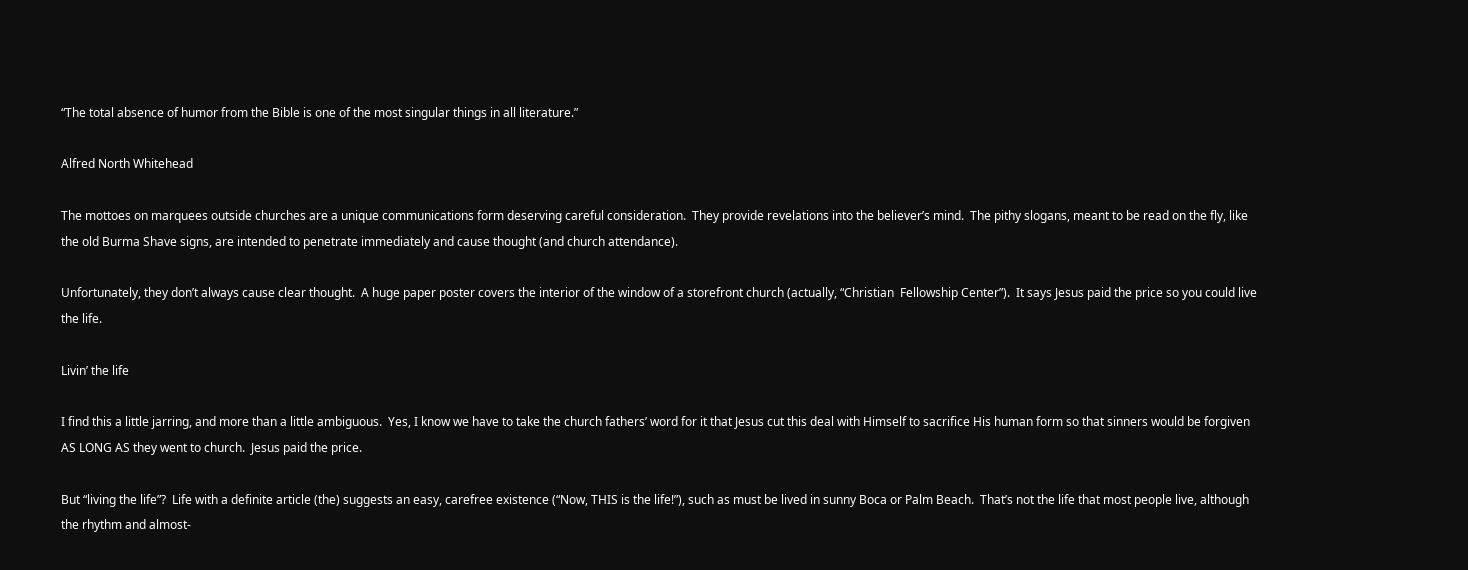“The total absence of humor from the Bible is one of the most singular things in all literature.”

Alfred North Whitehead

The mottoes on marquees outside churches are a unique communications form deserving careful consideration.  They provide revelations into the believer’s mind.  The pithy slogans, meant to be read on the fly, like the old Burma Shave signs, are intended to penetrate immediately and cause thought (and church attendance).

Unfortunately, they don’t always cause clear thought.  A huge paper poster covers the interior of the window of a storefront church (actually, “Christian  Fellowship Center”).  It says Jesus paid the price so you could live the life.

Livin’ the life

I find this a little jarring, and more than a little ambiguous.  Yes, I know we have to take the church fathers’ word for it that Jesus cut this deal with Himself to sacrifice His human form so that sinners would be forgiven AS LONG AS they went to church.  Jesus paid the price.

But “living the life”?  Life with a definite article (the) suggests an easy, carefree existence (“Now, THIS is the life!”), such as must be lived in sunny Boca or Palm Beach.  That’s not the life that most people live, although the rhythm and almost-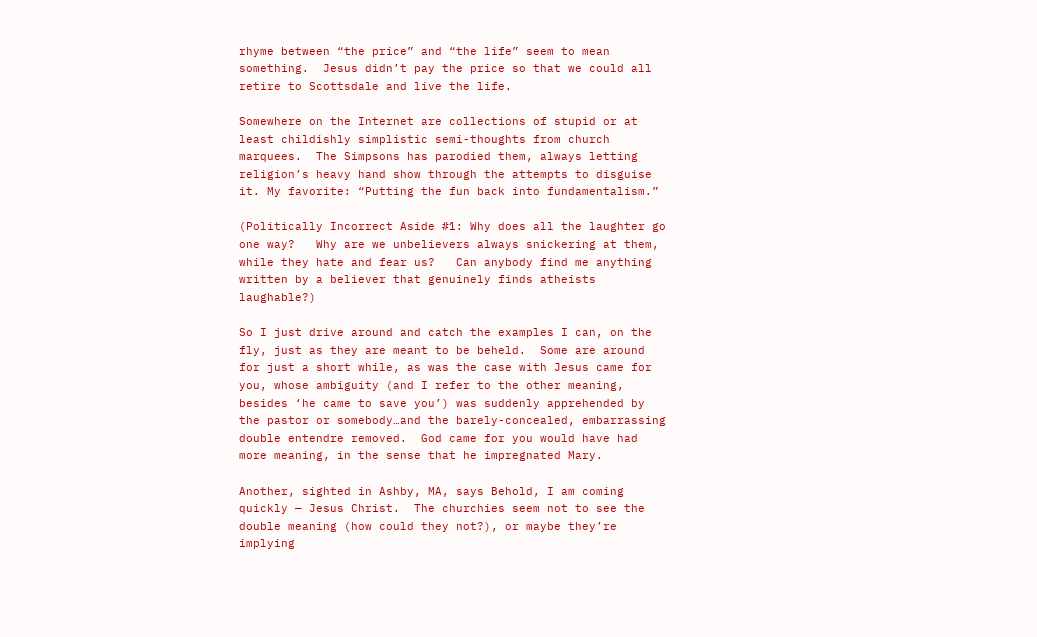rhyme between “the price” and “the life” seem to mean something.  Jesus didn’t pay the price so that we could all retire to Scottsdale and live the life.

Somewhere on the Internet are collections of stupid or at least childishly simplistic semi-thoughts from church marquees.  The Simpsons has parodied them, always letting religion’s heavy hand show through the attempts to disguise it. My favorite: “Putting the fun back into fundamentalism.”

(Politically Incorrect Aside #1: Why does all the laughter go one way?   Why are we unbelievers always snickering at them, while they hate and fear us?   Can anybody find me anything written by a believer that genuinely finds atheists laughable?)

So I just drive around and catch the examples I can, on the fly, just as they are meant to be beheld.  Some are around for just a short while, as was the case with Jesus came for you, whose ambiguity (and I refer to the other meaning, besides ‘he came to save you’) was suddenly apprehended by the pastor or somebody…and the barely-concealed, embarrassing double entendre removed.  God came for you would have had more meaning, in the sense that he impregnated Mary.

Another, sighted in Ashby, MA, says Behold, I am coming quickly — Jesus Christ.  The churchies seem not to see the double meaning (how could they not?), or maybe they’re implying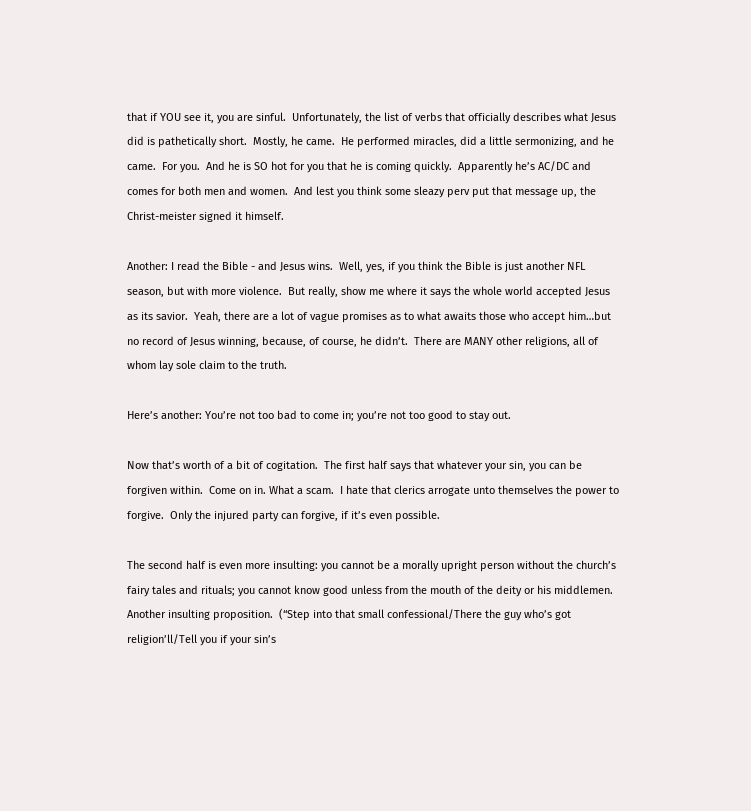that if YOU see it, you are sinful.  Unfortunately, the list of verbs that officially describes what Jesus did is pathetically short.  Mostly, he came.  He performed miracles, did a little sermonizing, and he came.  For you.  And he is SO hot for you that he is coming quickly.  Apparently he’s AC/DC and comes for both men and women.  And lest you think some sleazy perv put that message up, the Christ-meister signed it himself.

Another: I read the Bible - and Jesus wins.  Well, yes, if you think the Bible is just another NFL season, but with more violence.  But really, show me where it says the whole world accepted Jesus as its savior.  Yeah, there are a lot of vague promises as to what awaits those who accept him…but no record of Jesus winning, because, of course, he didn’t.  There are MANY other religions, all of whom lay sole claim to the truth.

Here’s another: You’re not too bad to come in; you’re not too good to stay out.

Now that’s worth of a bit of cogitation.  The first half says that whatever your sin, you can be forgiven within.  Come on in. What a scam.  I hate that clerics arrogate unto themselves the power to forgive.  Only the injured party can forgive, if it’s even possible.

The second half is even more insulting: you cannot be a morally upright person without the church’s fairy tales and rituals; you cannot know good unless from the mouth of the deity or his middlemen.  Another insulting proposition.  (“Step into that small confessional/There the guy who’s got religion’ll/Tell you if your sin’s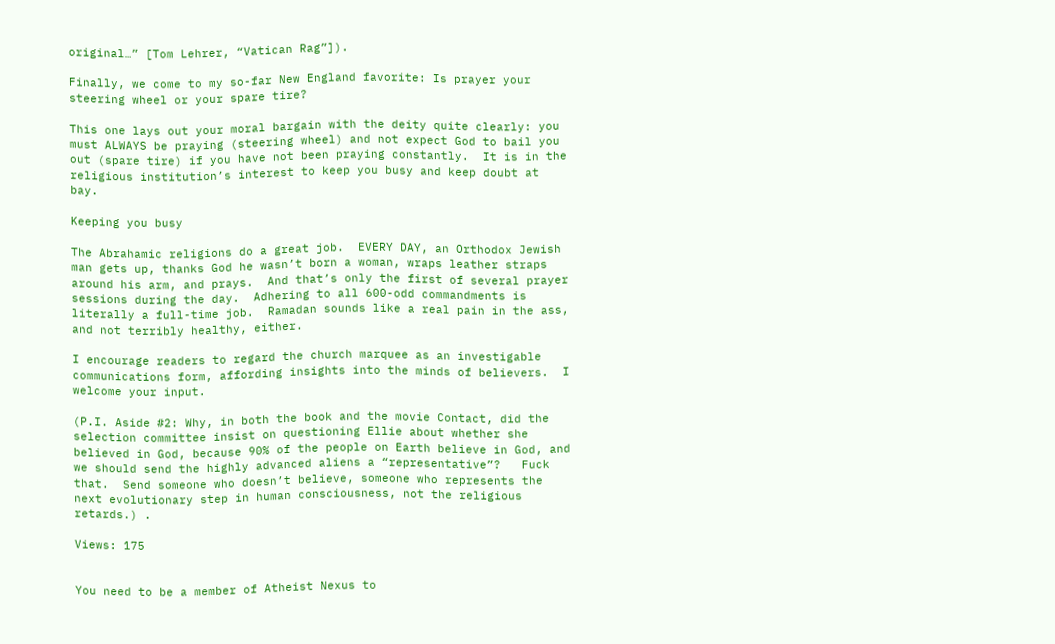original…” [Tom Lehrer, “Vatican Rag”]).

Finally, we come to my so-far New England favorite: Is prayer your steering wheel or your spare tire?

This one lays out your moral bargain with the deity quite clearly: you must ALWAYS be praying (steering wheel) and not expect God to bail you out (spare tire) if you have not been praying constantly.  It is in the religious institution’s interest to keep you busy and keep doubt at bay.

Keeping you busy

The Abrahamic religions do a great job.  EVERY DAY, an Orthodox Jewish man gets up, thanks God he wasn’t born a woman, wraps leather straps around his arm, and prays.  And that’s only the first of several prayer sessions during the day.  Adhering to all 600-odd commandments is literally a full-time job.  Ramadan sounds like a real pain in the ass, and not terribly healthy, either.

I encourage readers to regard the church marquee as an investigable communications form, affording insights into the minds of believers.  I welcome your input.

(P.I. Aside #2: Why, in both the book and the movie Contact, did the selection committee insist on questioning Ellie about whether she believed in God, because 90% of the people on Earth believe in God, and we should send the highly advanced aliens a “representative”?   Fuck that.  Send someone who doesn’t believe, someone who represents the next evolutionary step in human consciousness, not the religious retards.) .

Views: 175


You need to be a member of Atheist Nexus to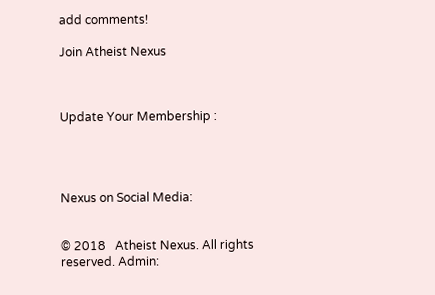add comments!

Join Atheist Nexus



Update Your Membership :




Nexus on Social Media:


© 2018   Atheist Nexus. All rights reserved. Admin: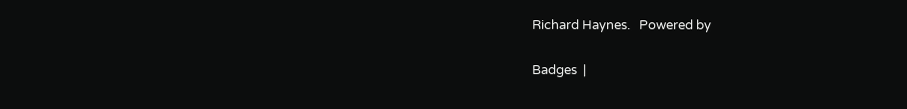Richard Haynes.   Powered by

Badges  |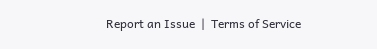Report an Issue  |  Terms of Service